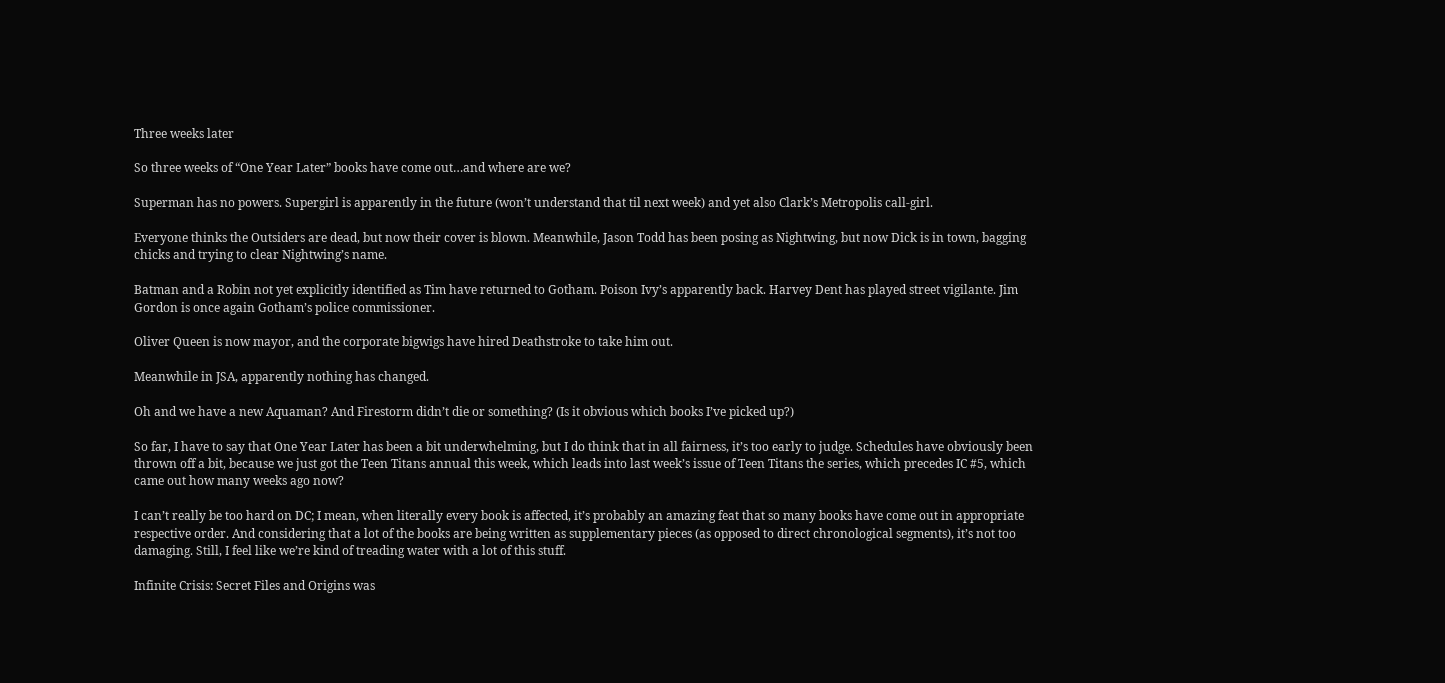Three weeks later

So three weeks of “One Year Later” books have come out…and where are we?

Superman has no powers. Supergirl is apparently in the future (won’t understand that til next week) and yet also Clark’s Metropolis call-girl.

Everyone thinks the Outsiders are dead, but now their cover is blown. Meanwhile, Jason Todd has been posing as Nightwing, but now Dick is in town, bagging chicks and trying to clear Nightwing’s name.

Batman and a Robin not yet explicitly identified as Tim have returned to Gotham. Poison Ivy’s apparently back. Harvey Dent has played street vigilante. Jim Gordon is once again Gotham’s police commissioner.

Oliver Queen is now mayor, and the corporate bigwigs have hired Deathstroke to take him out.

Meanwhile in JSA, apparently nothing has changed.

Oh and we have a new Aquaman? And Firestorm didn’t die or something? (Is it obvious which books I’ve picked up?)

So far, I have to say that One Year Later has been a bit underwhelming, but I do think that in all fairness, it’s too early to judge. Schedules have obviously been thrown off a bit, because we just got the Teen Titans annual this week, which leads into last week’s issue of Teen Titans the series, which precedes IC #5, which came out how many weeks ago now?

I can’t really be too hard on DC; I mean, when literally every book is affected, it’s probably an amazing feat that so many books have come out in appropriate respective order. And considering that a lot of the books are being written as supplementary pieces (as opposed to direct chronological segments), it’s not too damaging. Still, I feel like we’re kind of treading water with a lot of this stuff.

Infinite Crisis: Secret Files and Origins was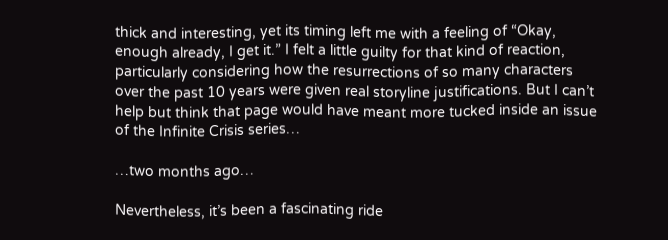thick and interesting, yet its timing left me with a feeling of “Okay, enough already, I get it.” I felt a little guilty for that kind of reaction, particularly considering how the resurrections of so many characters over the past 10 years were given real storyline justifications. But I can’t help but think that page would have meant more tucked inside an issue of the Infinite Crisis series…

…two months ago…

Nevertheless, it’s been a fascinating ride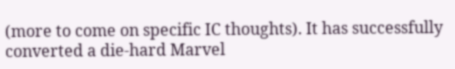(more to come on specific IC thoughts). It has successfully converted a die-hard Marvel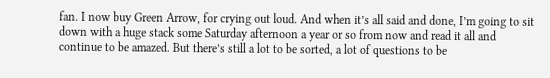fan. I now buy Green Arrow, for crying out loud. And when it’s all said and done, I’m going to sit down with a huge stack some Saturday afternoon a year or so from now and read it all and continue to be amazed. But there’s still a lot to be sorted, a lot of questions to be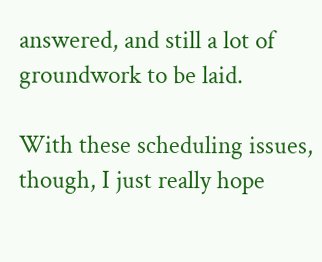answered, and still a lot of groundwork to be laid.

With these scheduling issues, though, I just really hope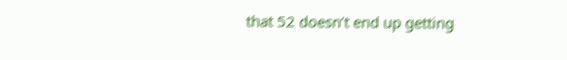that 52 doesn’t end up getting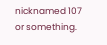nicknamed 107 or something.